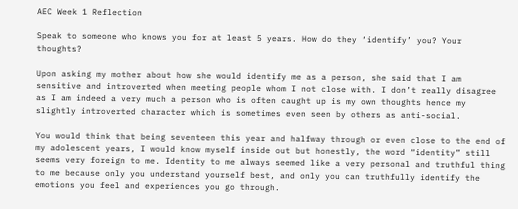AEC Week 1 Reflection

Speak to someone who knows you for at least 5 years. How do they ‘identify’ you? Your thoughts?

Upon asking my mother about how she would identify me as a person, she said that I am sensitive and introverted when meeting people whom I not close with. I don’t really disagree as I am indeed a very much a person who is often caught up is my own thoughts hence my slightly introverted character which is sometimes even seen by others as anti-social.

You would think that being seventeen this year and halfway through or even close to the end of my adolescent years, I would know myself inside out but honestly, the word “identity” still seems very foreign to me. Identity to me always seemed like a very personal and truthful thing to me because only you understand yourself best, and only you can truthfully identify the emotions you feel and experiences you go through.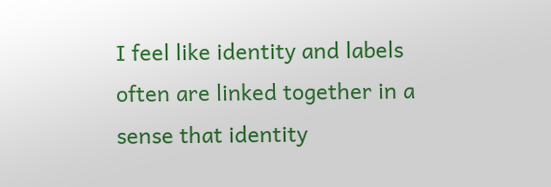I feel like identity and labels often are linked together in a sense that identity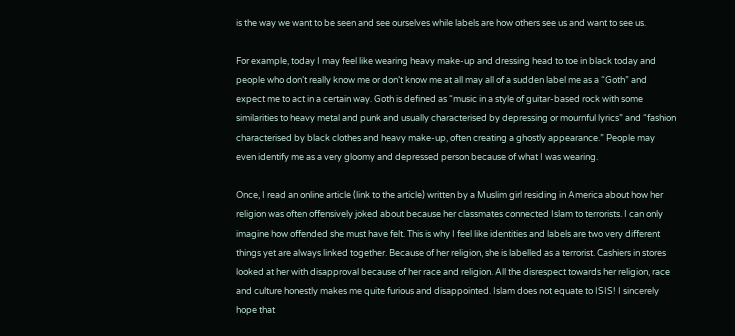is the way we want to be seen and see ourselves while labels are how others see us and want to see us.

For example, today I may feel like wearing heavy make-up and dressing head to toe in black today and people who don’t really know me or don’t know me at all may all of a sudden label me as a “Goth” and expect me to act in a certain way. Goth is defined as “music in a style of guitar-based rock with some similarities to heavy metal and punk and usually characterised by depressing or mournful lyrics” and “fashion characterised by black clothes and heavy make-up, often creating a ghostly appearance.” People may even identify me as a very gloomy and depressed person because of what I was wearing.

Once, I read an online article (link to the article) written by a Muslim girl residing in America about how her religion was often offensively joked about because her classmates connected Islam to terrorists. I can only imagine how offended she must have felt. This is why I feel like identities and labels are two very different things yet are always linked together. Because of her religion, she is labelled as a terrorist. Cashiers in stores looked at her with disapproval because of her race and religion. All the disrespect towards her religion, race and culture honestly makes me quite furious and disappointed. Islam does not equate to ISIS! I sincerely hope that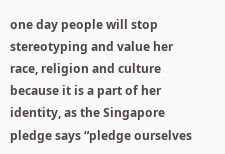one day people will stop stereotyping and value her race, religion and culture because it is a part of her identity, as the Singapore pledge says “pledge ourselves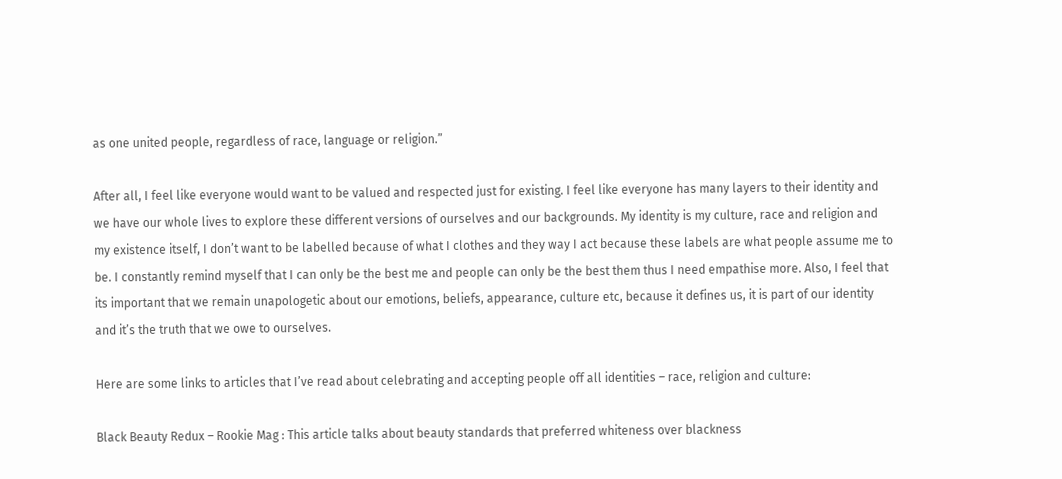as one united people, regardless of race, language or religion.”

After all, I feel like everyone would want to be valued and respected just for existing. I feel like everyone has many layers to their identity and we have our whole lives to explore these different versions of ourselves and our backgrounds. My identity is my culture, race and religion and my existence itself, I don’t want to be labelled because of what I clothes and they way I act because these labels are what people assume me to be. I constantly remind myself that I can only be the best me and people can only be the best them thus I need empathise more. Also, I feel that its important that we remain unapologetic about our emotions, beliefs, appearance, culture etc, because it defines us, it is part of our identity and it’s the truth that we owe to ourselves.

Here are some links to articles that I’ve read about celebrating and accepting people off all identities – race, religion and culture:

Black Beauty Redux – Rookie Mag : This article talks about beauty standards that preferred whiteness over blackness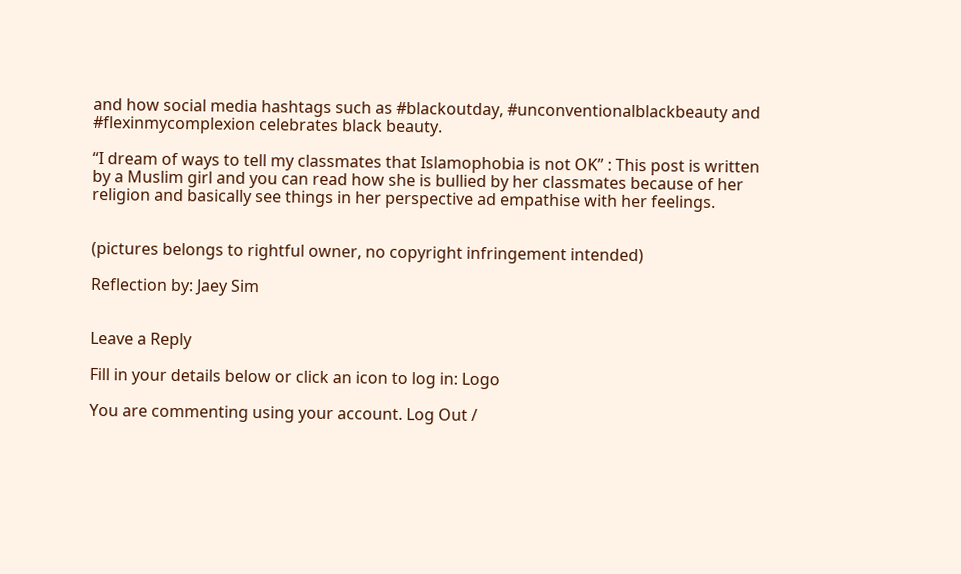and how social media hashtags such as #blackoutday, #unconventionalblackbeauty and #flexinmycomplexion celebrates black beauty.

“I dream of ways to tell my classmates that Islamophobia is not OK” : This post is written by a Muslim girl and you can read how she is bullied by her classmates because of her religion and basically see things in her perspective ad empathise with her feelings.


(pictures belongs to rightful owner, no copyright infringement intended)

Reflection by: Jaey Sim


Leave a Reply

Fill in your details below or click an icon to log in: Logo

You are commenting using your account. Log Out /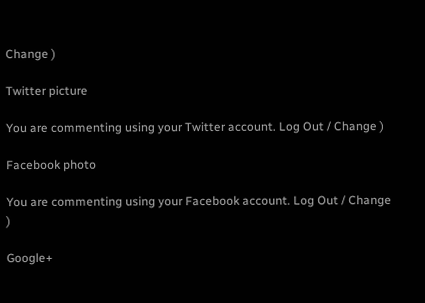Change )

Twitter picture

You are commenting using your Twitter account. Log Out / Change )

Facebook photo

You are commenting using your Facebook account. Log Out / Change )

Google+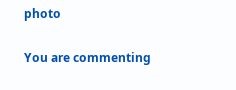photo

You are commenting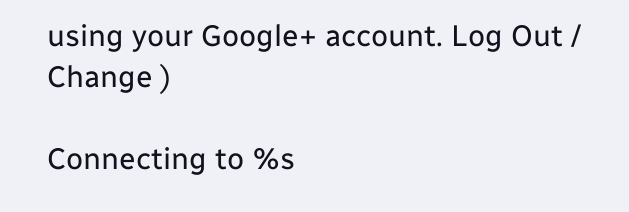using your Google+ account. Log Out / Change )

Connecting to %s